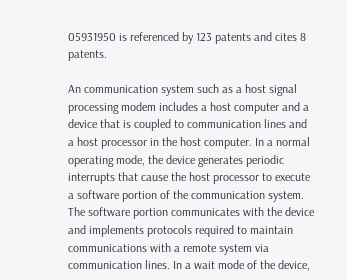05931950 is referenced by 123 patents and cites 8 patents.

An communication system such as a host signal processing modem includes a host computer and a device that is coupled to communication lines and a host processor in the host computer. In a normal operating mode, the device generates periodic interrupts that cause the host processor to execute a software portion of the communication system. The software portion communicates with the device and implements protocols required to maintain communications with a remote system via communication lines. In a wait mode of the device,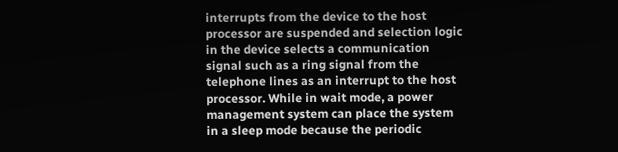interrupts from the device to the host processor are suspended and selection logic in the device selects a communication signal such as a ring signal from the telephone lines as an interrupt to the host processor. While in wait mode, a power management system can place the system in a sleep mode because the periodic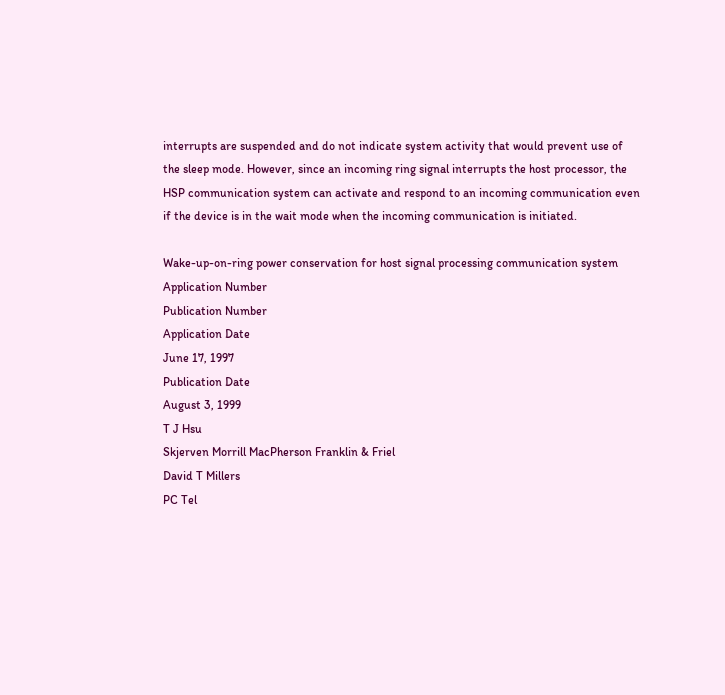interrupts are suspended and do not indicate system activity that would prevent use of the sleep mode. However, since an incoming ring signal interrupts the host processor, the HSP communication system can activate and respond to an incoming communication even if the device is in the wait mode when the incoming communication is initiated.

Wake-up-on-ring power conservation for host signal processing communication system
Application Number
Publication Number
Application Date
June 17, 1997
Publication Date
August 3, 1999
T J Hsu
Skjerven Morrill MacPherson Franklin & Friel
David T Millers
PC Tel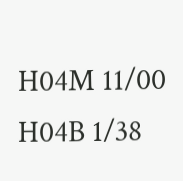H04M 11/00
H04B 1/38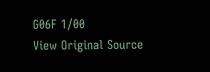G06F 1/00
View Original Source